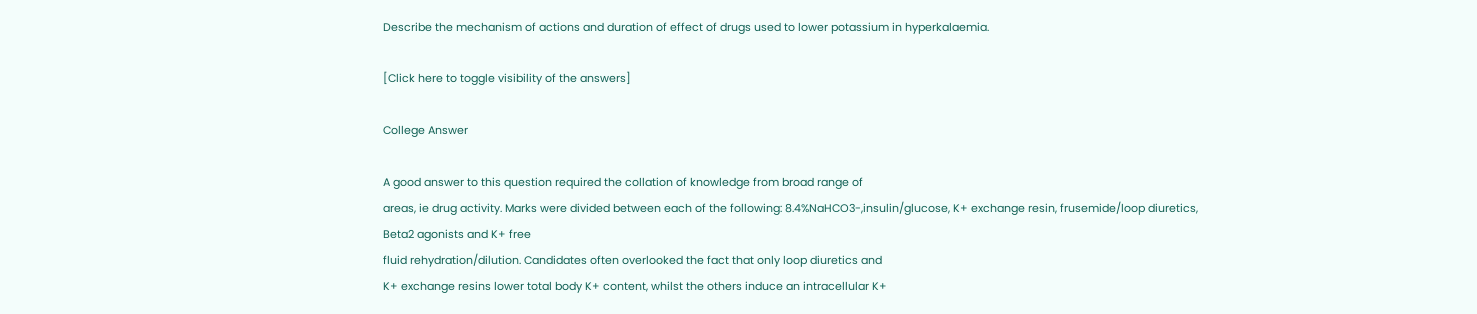Describe the mechanism of actions and duration of effect of drugs used to lower potassium in hyperkalaemia.

[Click here to toggle visibility of the answers]

College Answer

A good answer to this question required the collation of knowledge from broad range of
areas, ie drug activity. Marks were divided between each of the following: 8.4%NaHCO3-,insulin/glucose, K+ exchange resin, frusemide/loop diuretics, Beta2 agonists and K+ free
fluid rehydration/dilution. Candidates often overlooked the fact that only loop diuretics and
K+ exchange resins lower total body K+ content, whilst the others induce an intracellular K+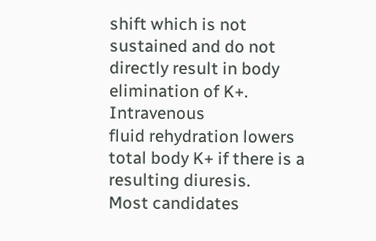shift which is not sustained and do not directly result in body elimination of K+. Intravenous
fluid rehydration lowers total body K+ if there is a resulting diuresis.
Most candidates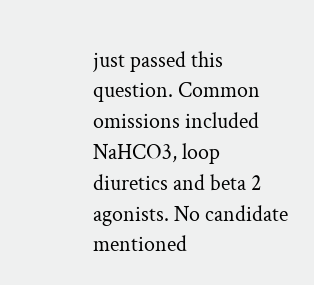just passed this question. Common omissions included NaHCO3, loop
diuretics and beta 2 agonists. No candidate mentioned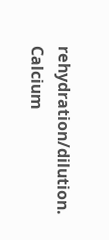rehydration/dilution. Calcium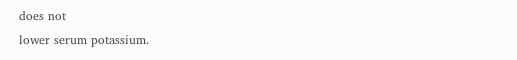does not
lower serum potassium.